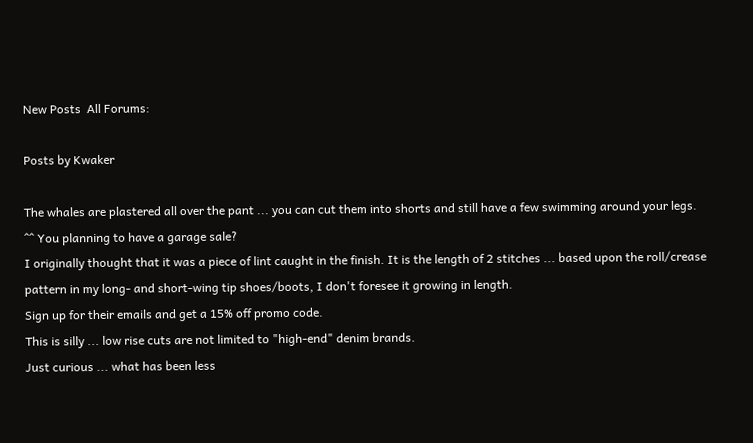New Posts  All Forums:

Posts by Kwaker

The whales are plastered all over the pant ... you can cut them into shorts and still have a few swimming around your legs.
^^ You planning to have a garage sale?
I originally thought that it was a piece of lint caught in the finish. It is the length of 2 stitches ... based upon the roll/crease pattern in my long- and short-wing tip shoes/boots, I don't foresee it growing in length.
Sign up for their emails and get a 15% off promo code.
This is silly ... low rise cuts are not limited to "high-end" denim brands.
Just curious ... what has been less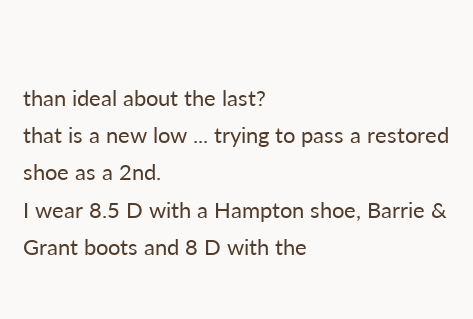than ideal about the last?
that is a new low ... trying to pass a restored shoe as a 2nd.
I wear 8.5 D with a Hampton shoe, Barrie & Grant boots and 8 D with the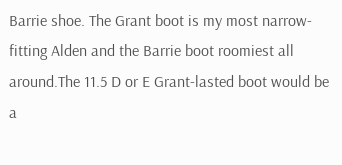Barrie shoe. The Grant boot is my most narrow-fitting Alden and the Barrie boot roomiest all around.The 11.5 D or E Grant-lasted boot would be a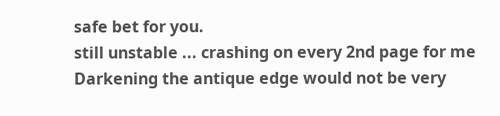safe bet for you.
still unstable ... crashing on every 2nd page for me
Darkening the antique edge would not be very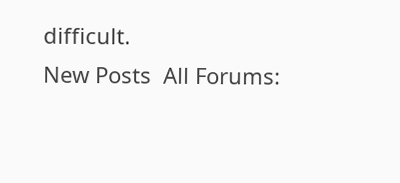difficult.
New Posts  All Forums: